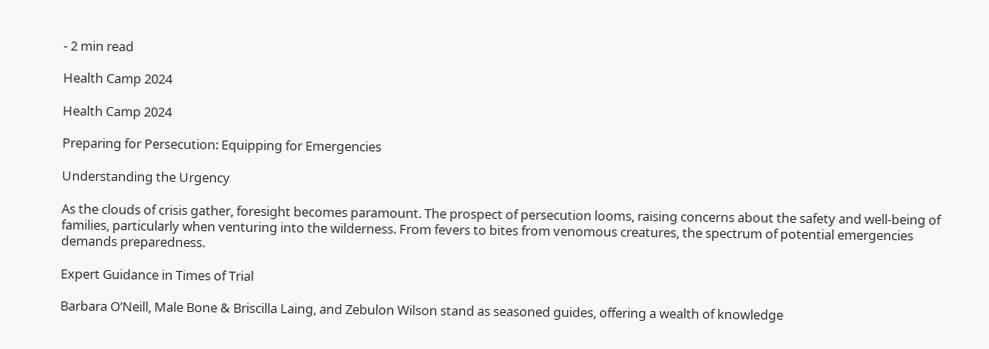- 2 min read

Health Camp 2024

Health Camp 2024

Preparing for Persecution: Equipping for Emergencies

Understanding the Urgency

As the clouds of crisis gather, foresight becomes paramount. The prospect of persecution looms, raising concerns about the safety and well-being of families, particularly when venturing into the wilderness. From fevers to bites from venomous creatures, the spectrum of potential emergencies demands preparedness.

Expert Guidance in Times of Trial

Barbara O’Neill, Male Bone & Briscilla Laing, and Zebulon Wilson stand as seasoned guides, offering a wealth of knowledge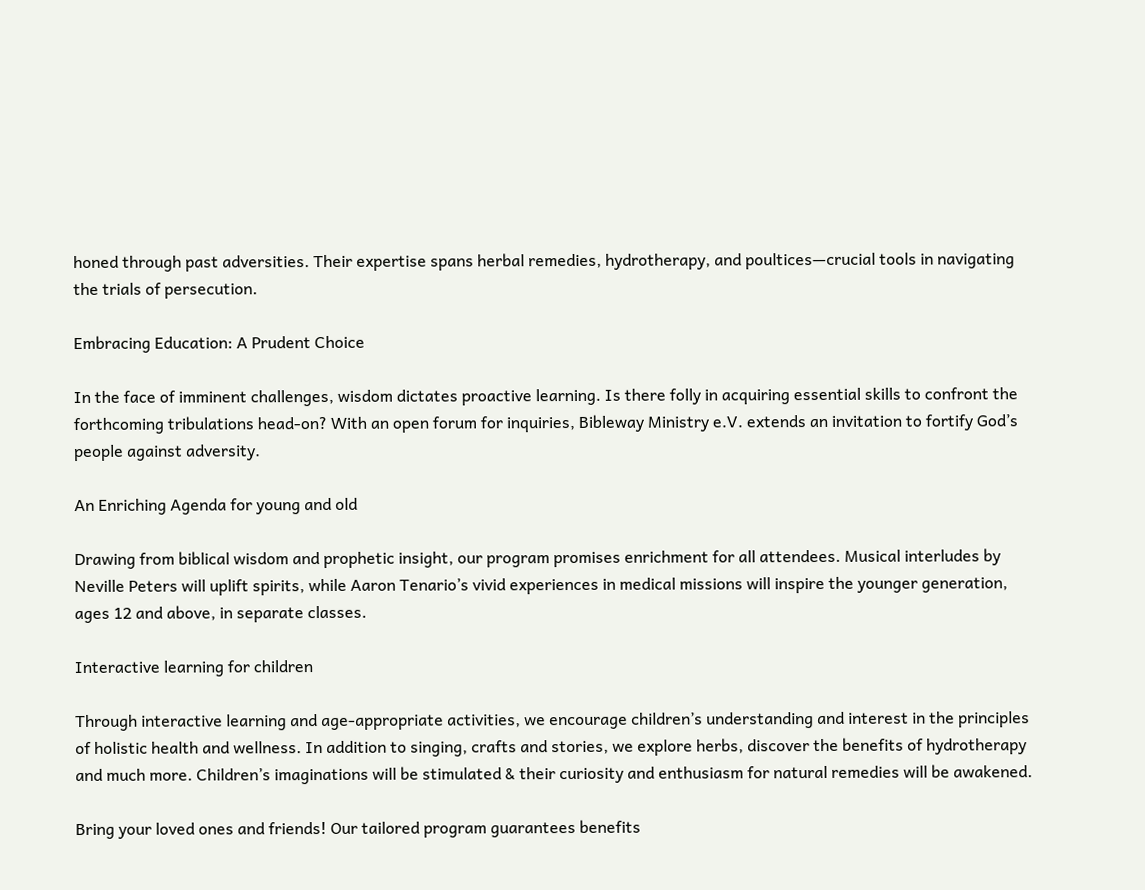honed through past adversities. Their expertise spans herbal remedies, hydrotherapy, and poultices—crucial tools in navigating the trials of persecution.

Embracing Education: A Prudent Choice

In the face of imminent challenges, wisdom dictates proactive learning. Is there folly in acquiring essential skills to confront the forthcoming tribulations head-on? With an open forum for inquiries, Bibleway Ministry e.V. extends an invitation to fortify God’s people against adversity.

An Enriching Agenda for young and old

Drawing from biblical wisdom and prophetic insight, our program promises enrichment for all attendees. Musical interludes by Neville Peters will uplift spirits, while Aaron Tenario’s vivid experiences in medical missions will inspire the younger generation, ages 12 and above, in separate classes.

Interactive learning for children

Through interactive learning and age-appropriate activities, we encourage children’s understanding and interest in the principles of holistic health and wellness. In addition to singing, crafts and stories, we explore herbs, discover the benefits of hydrotherapy and much more. Children’s imaginations will be stimulated & their curiosity and enthusiasm for natural remedies will be awakened.

Bring your loved ones and friends! Our tailored program guarantees benefits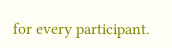for every participant.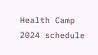Health Camp 2024 schedule